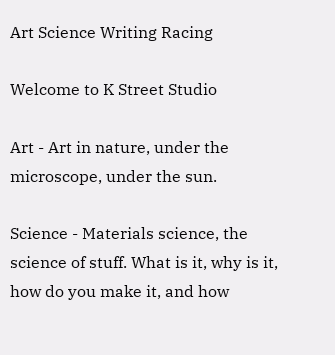Art Science Writing Racing

Welcome to K Street Studio

Art - Art in nature, under the microscope, under the sun.

Science - Materials science, the science of stuff. What is it, why is it, how do you make it, and how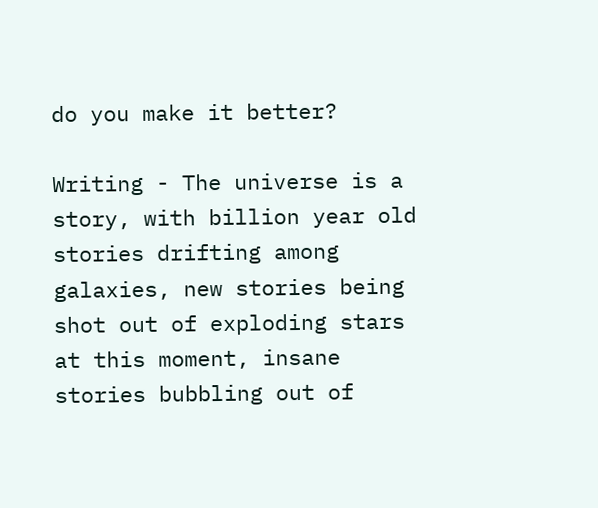do you make it better?

Writing - The universe is a story, with billion year old stories drifting among galaxies, new stories being shot out of exploding stars at this moment, insane stories bubbling out of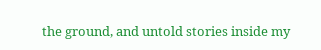the ground, and untold stories inside my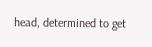head, determined to get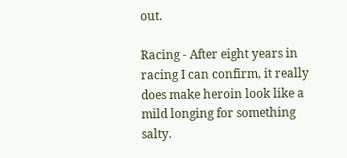out.

Racing - After eight years in racing I can confirm, it really does make heroin look like a mild longing for something salty.